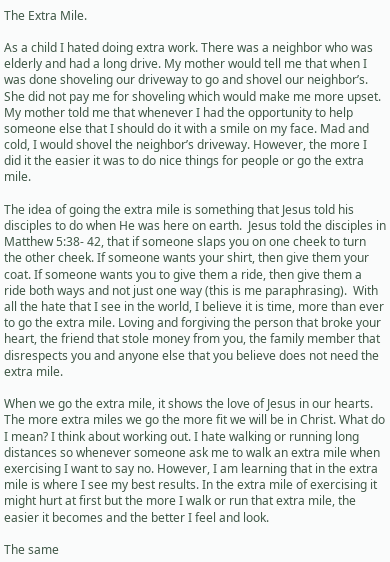The Extra Mile.

As a child I hated doing extra work. There was a neighbor who was elderly and had a long drive. My mother would tell me that when I was done shoveling our driveway to go and shovel our neighbor’s. She did not pay me for shoveling which would make me more upset. My mother told me that whenever I had the opportunity to help someone else that I should do it with a smile on my face. Mad and cold, I would shovel the neighbor’s driveway. However, the more I did it the easier it was to do nice things for people or go the extra mile.

The idea of going the extra mile is something that Jesus told his disciples to do when He was here on earth.  Jesus told the disciples in Matthew 5:38- 42, that if someone slaps you on one cheek to turn the other cheek. If someone wants your shirt, then give them your coat. If someone wants you to give them a ride, then give them a ride both ways and not just one way (this is me paraphrasing).  With all the hate that I see in the world, I believe it is time, more than ever to go the extra mile. Loving and forgiving the person that broke your heart, the friend that stole money from you, the family member that disrespects you and anyone else that you believe does not need the extra mile.

When we go the extra mile, it shows the love of Jesus in our hearts.  The more extra miles we go the more fit we will be in Christ. What do I mean? I think about working out. I hate walking or running long distances so whenever someone ask me to walk an extra mile when exercising I want to say no. However, I am learning that in the extra mile is where I see my best results. In the extra mile of exercising it might hurt at first but the more I walk or run that extra mile, the easier it becomes and the better I feel and look.

The same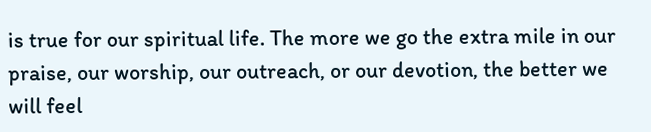is true for our spiritual life. The more we go the extra mile in our praise, our worship, our outreach, or our devotion, the better we will feel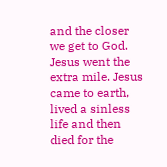and the closer we get to God. Jesus went the extra mile. Jesus came to earth, lived a sinless life and then died for the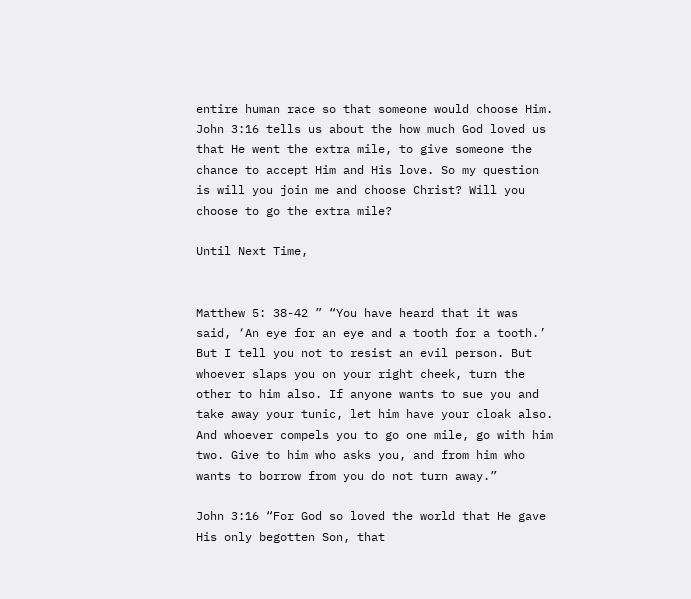entire human race so that someone would choose Him. John 3:16 tells us about the how much God loved us that He went the extra mile, to give someone the chance to accept Him and His love. So my question is will you join me and choose Christ? Will you choose to go the extra mile?

Until Next Time,


Matthew 5: 38-42 ” “You have heard that it was said, ‘An eye for an eye and a tooth for a tooth.’ But I tell you not to resist an evil person. But whoever slaps you on your right cheek, turn the other to him also. If anyone wants to sue you and take away your tunic, let him have your cloak also.  And whoever compels you to go one mile, go with him two. Give to him who asks you, and from him who wants to borrow from you do not turn away.”

John 3:16 “For God so loved the world that He gave His only begotten Son, that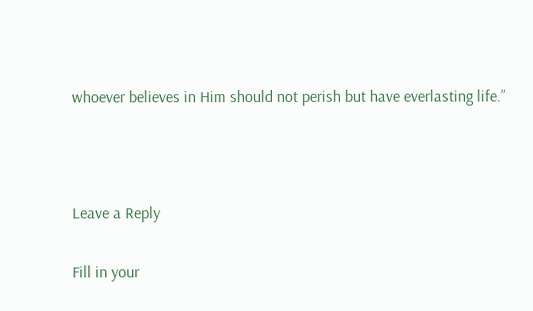whoever believes in Him should not perish but have everlasting life.”



Leave a Reply

Fill in your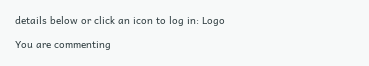details below or click an icon to log in: Logo

You are commenting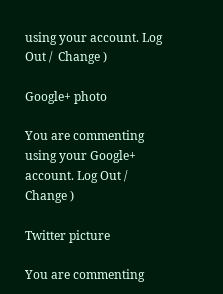using your account. Log Out /  Change )

Google+ photo

You are commenting using your Google+ account. Log Out /  Change )

Twitter picture

You are commenting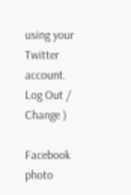using your Twitter account. Log Out /  Change )

Facebook photo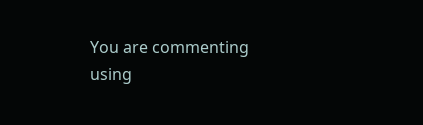You are commenting using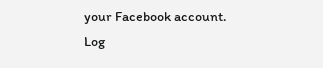your Facebook account. Log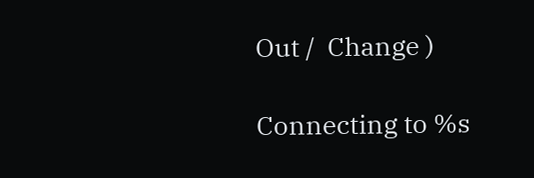Out /  Change )

Connecting to %s